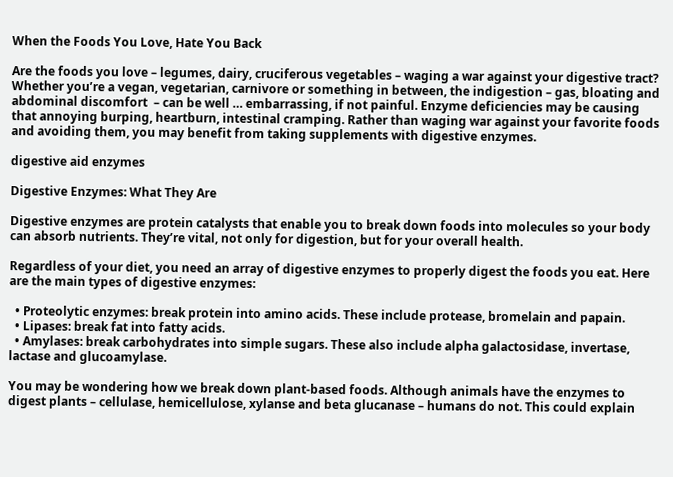When the Foods You Love, Hate You Back

Are the foods you love – legumes, dairy, cruciferous vegetables – waging a war against your digestive tract? Whether you’re a vegan, vegetarian, carnivore or something in between, the indigestion – gas, bloating and abdominal discomfort  – can be well … embarrassing, if not painful. Enzyme deficiencies may be causing that annoying burping, heartburn, intestinal cramping. Rather than waging war against your favorite foods and avoiding them, you may benefit from taking supplements with digestive enzymes.

digestive aid enzymes

Digestive Enzymes: What They Are

Digestive enzymes are protein catalysts that enable you to break down foods into molecules so your body can absorb nutrients. They’re vital, not only for digestion, but for your overall health.

Regardless of your diet, you need an array of digestive enzymes to properly digest the foods you eat. Here are the main types of digestive enzymes:

  • Proteolytic enzymes: break protein into amino acids. These include protease, bromelain and papain.
  • Lipases: break fat into fatty acids.
  • Amylases: break carbohydrates into simple sugars. These also include alpha galactosidase, invertase, lactase and glucoamylase.

You may be wondering how we break down plant-based foods. Although animals have the enzymes to digest plants – cellulase, hemicellulose, xylanse and beta glucanase – humans do not. This could explain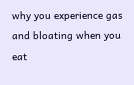why you experience gas and bloating when you eat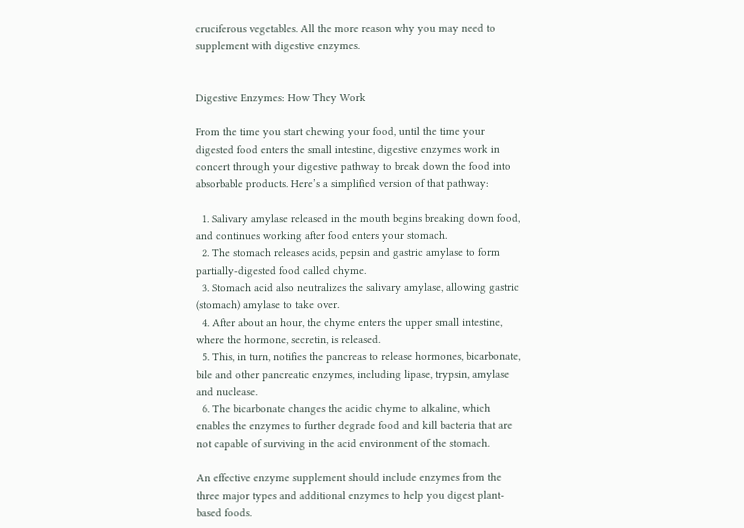cruciferous vegetables. All the more reason why you may need to supplement with digestive enzymes.


Digestive Enzymes: How They Work

From the time you start chewing your food, until the time your digested food enters the small intestine, digestive enzymes work in concert through your digestive pathway to break down the food into absorbable products. Here’s a simplified version of that pathway:

  1. Salivary amylase released in the mouth begins breaking down food, and continues working after food enters your stomach.
  2. The stomach releases acids, pepsin and gastric amylase to form partially-digested food called chyme.
  3. Stomach acid also neutralizes the salivary amylase, allowing gastric (stomach) amylase to take over.
  4. After about an hour, the chyme enters the upper small intestine, where the hormone, secretin, is released.
  5. This, in turn, notifies the pancreas to release hormones, bicarbonate, bile and other pancreatic enzymes, including lipase, trypsin, amylase and nuclease.
  6. The bicarbonate changes the acidic chyme to alkaline, which enables the enzymes to further degrade food and kill bacteria that are not capable of surviving in the acid environment of the stomach.

An effective enzyme supplement should include enzymes from the three major types and additional enzymes to help you digest plant-based foods.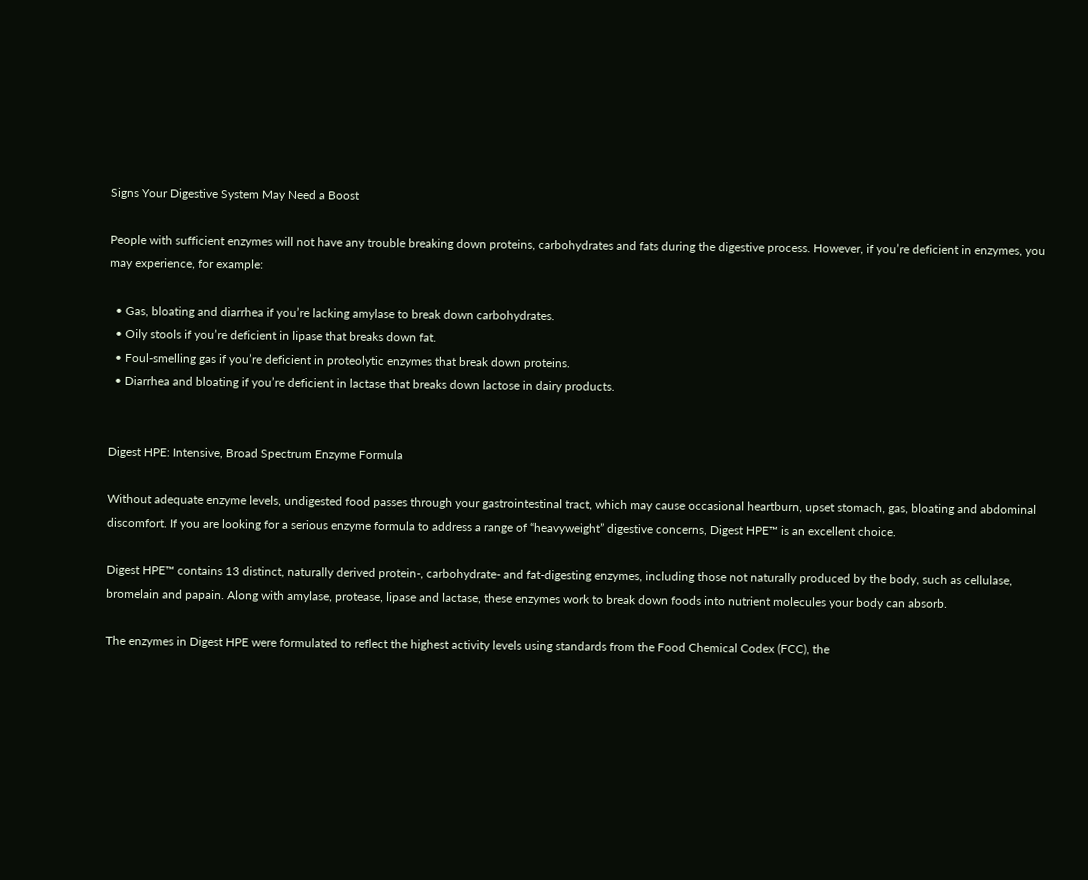Signs Your Digestive System May Need a Boost

People with sufficient enzymes will not have any trouble breaking down proteins, carbohydrates and fats during the digestive process. However, if you’re deficient in enzymes, you may experience, for example:

  • Gas, bloating and diarrhea if you’re lacking amylase to break down carbohydrates.
  • Oily stools if you’re deficient in lipase that breaks down fat.
  • Foul-smelling gas if you’re deficient in proteolytic enzymes that break down proteins.
  • Diarrhea and bloating if you’re deficient in lactase that breaks down lactose in dairy products.


Digest HPE: Intensive, Broad Spectrum Enzyme Formula

Without adequate enzyme levels, undigested food passes through your gastrointestinal tract, which may cause occasional heartburn, upset stomach, gas, bloating and abdominal discomfort. If you are looking for a serious enzyme formula to address a range of “heavyweight” digestive concerns, Digest HPE™ is an excellent choice.

Digest HPE™ contains 13 distinct, naturally derived protein-, carbohydrate- and fat-digesting enzymes, including those not naturally produced by the body, such as cellulase, bromelain and papain. Along with amylase, protease, lipase and lactase, these enzymes work to break down foods into nutrient molecules your body can absorb.

The enzymes in Digest HPE were formulated to reflect the highest activity levels using standards from the Food Chemical Codex (FCC), the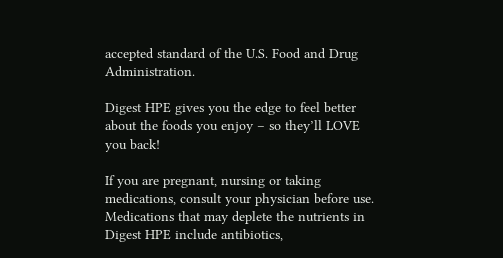accepted standard of the U.S. Food and Drug Administration.

Digest HPE gives you the edge to feel better about the foods you enjoy – so they’ll LOVE you back!

If you are pregnant, nursing or taking medications, consult your physician before use. Medications that may deplete the nutrients in Digest HPE include antibiotics,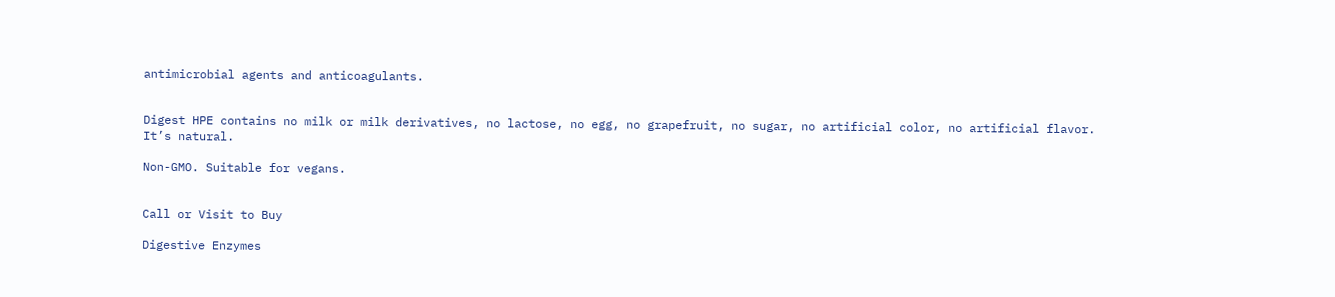antimicrobial agents and anticoagulants.


Digest HPE contains no milk or milk derivatives, no lactose, no egg, no grapefruit, no sugar, no artificial color, no artificial flavor. It’s natural.

Non-GMO. Suitable for vegans.


Call or Visit to Buy

Digestive Enzymes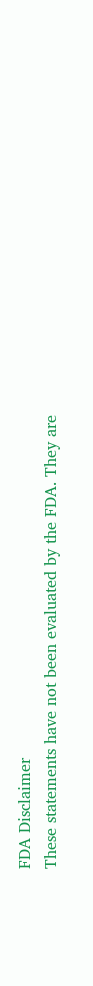FDA Disclaimer
These statements have not been evaluated by the FDA. They are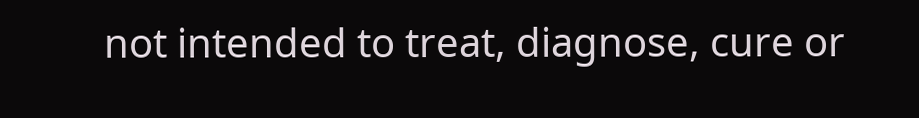not intended to treat, diagnose, cure or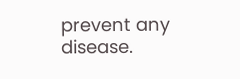prevent any disease.